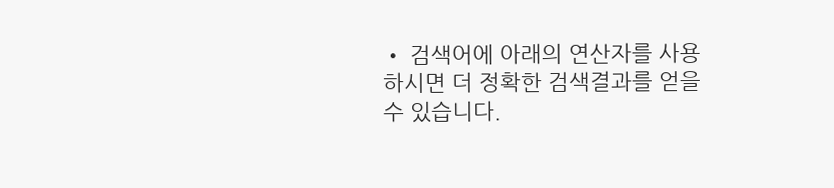• 검색어에 아래의 연산자를 사용하시면 더 정확한 검색결과를 얻을 수 있습니다.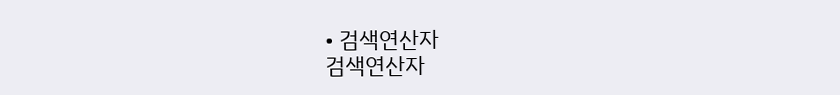• 검색연산자
검색연산자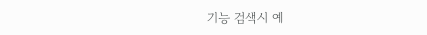기능 검색시 예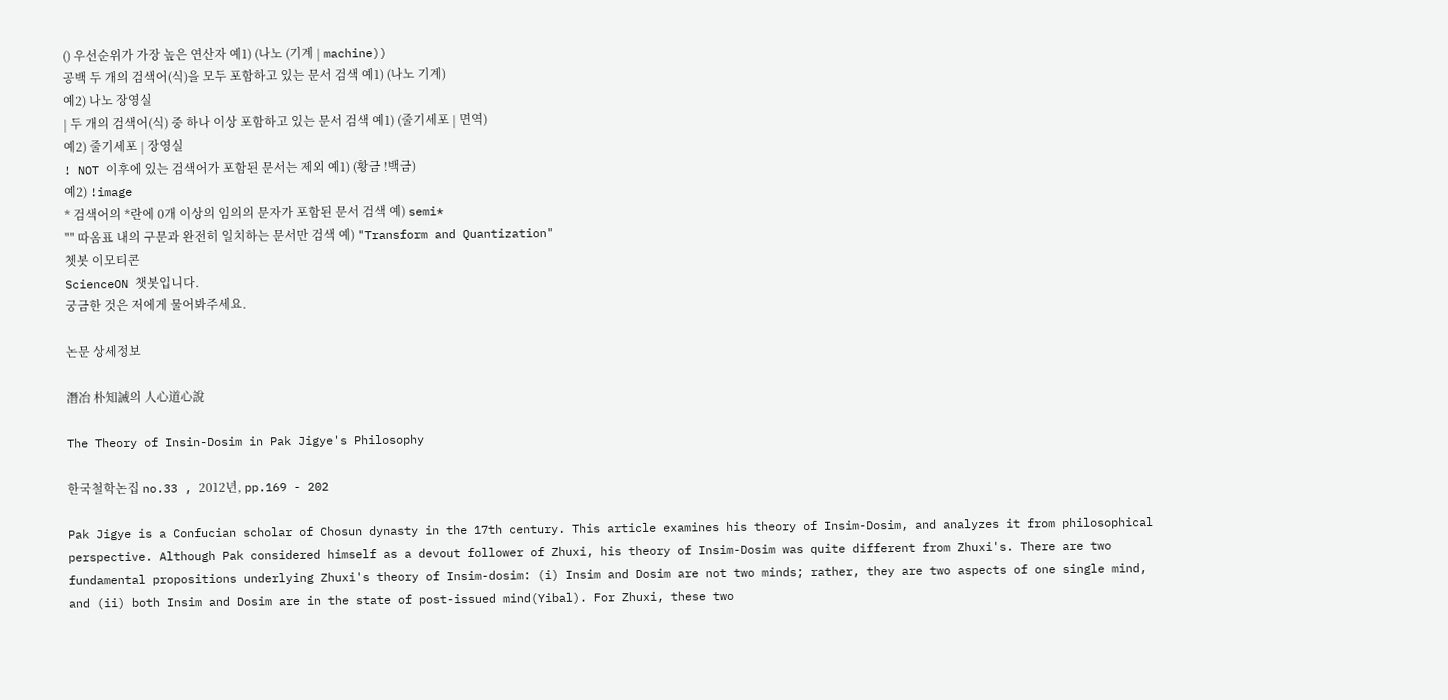() 우선순위가 가장 높은 연산자 예1) (나노 (기계 | machine))
공백 두 개의 검색어(식)을 모두 포함하고 있는 문서 검색 예1) (나노 기계)
예2) 나노 장영실
| 두 개의 검색어(식) 중 하나 이상 포함하고 있는 문서 검색 예1) (줄기세포 | 면역)
예2) 줄기세포 | 장영실
! NOT 이후에 있는 검색어가 포함된 문서는 제외 예1) (황금 !백금)
예2) !image
* 검색어의 *란에 0개 이상의 임의의 문자가 포함된 문서 검색 예) semi*
"" 따옴표 내의 구문과 완전히 일치하는 문서만 검색 예) "Transform and Quantization"
쳇봇 이모티콘
ScienceON 챗봇입니다.
궁금한 것은 저에게 물어봐주세요.

논문 상세정보

潛冶 朴知誡의 人心道心說

The Theory of Insin-Dosim in Pak Jigye's Philosophy

한국철학논집 no.33 , 2012년, pp.169 - 202

Pak Jigye is a Confucian scholar of Chosun dynasty in the 17th century. This article examines his theory of Insim-Dosim, and analyzes it from philosophical perspective. Although Pak considered himself as a devout follower of Zhuxi, his theory of Insim-Dosim was quite different from Zhuxi's. There are two fundamental propositions underlying Zhuxi's theory of Insim-dosim: (i) Insim and Dosim are not two minds; rather, they are two aspects of one single mind, and (ii) both Insim and Dosim are in the state of post-issued mind(Yibal). For Zhuxi, these two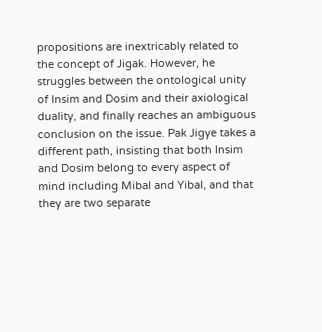propositions are inextricably related to the concept of Jigak. However, he struggles between the ontological unity of Insim and Dosim and their axiological duality, and finally reaches an ambiguous conclusion on the issue. Pak Jigye takes a different path, insisting that both Insim and Dosim belong to every aspect of mind including Mibal and Yibal, and that they are two separate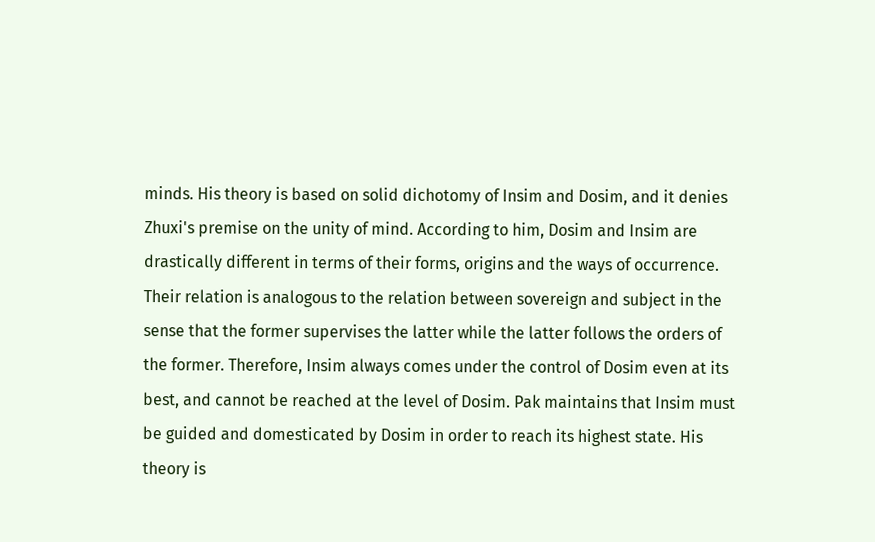minds. His theory is based on solid dichotomy of Insim and Dosim, and it denies Zhuxi's premise on the unity of mind. According to him, Dosim and Insim are drastically different in terms of their forms, origins and the ways of occurrence. Their relation is analogous to the relation between sovereign and subject in the sense that the former supervises the latter while the latter follows the orders of the former. Therefore, Insim always comes under the control of Dosim even at its best, and cannot be reached at the level of Dosim. Pak maintains that Insim must be guided and domesticated by Dosim in order to reach its highest state. His theory is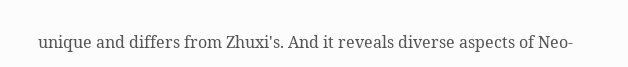unique and differs from Zhuxi's. And it reveals diverse aspects of Neo-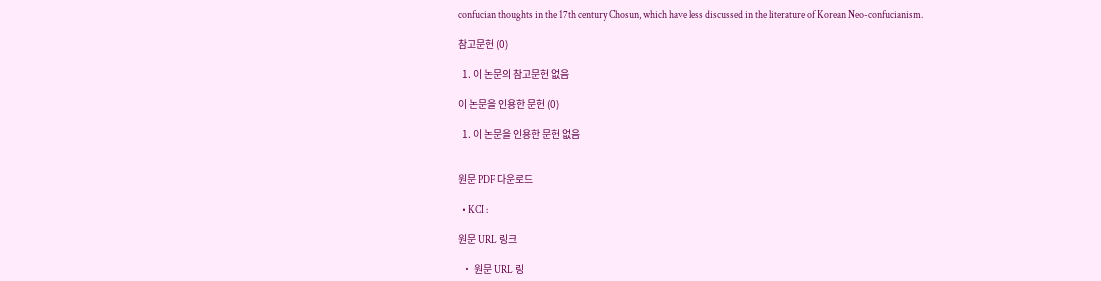confucian thoughts in the 17th century Chosun, which have less discussed in the literature of Korean Neo-confucianism.

참고문헌 (0)

  1. 이 논문의 참고문헌 없음

이 논문을 인용한 문헌 (0)

  1. 이 논문을 인용한 문헌 없음


원문 PDF 다운로드

  • KCI :

원문 URL 링크

  • 원문 URL 링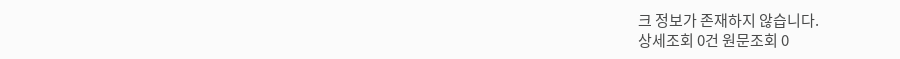크 정보가 존재하지 않습니다.
상세조회 0건 원문조회 0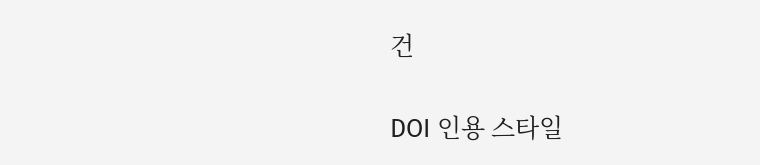건

DOI 인용 스타일